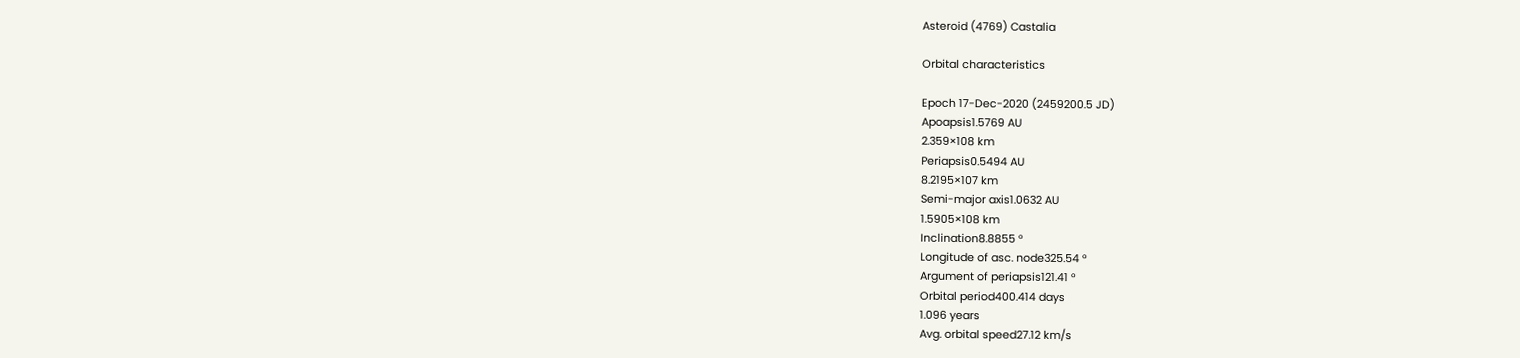Asteroid (4769) Castalia

Orbital characteristics

Epoch 17-Dec-2020 (2459200.5 JD)
Apoapsis1.5769 AU
2.359×108 km
Periapsis0.5494 AU
8.2195×107 km
Semi-major axis1.0632 AU
1.5905×108 km
Inclination8.8855 °
Longitude of asc. node325.54 °
Argument of periapsis121.41 °
Orbital period400.414 days
1.096 years
Avg. orbital speed27.12 km/s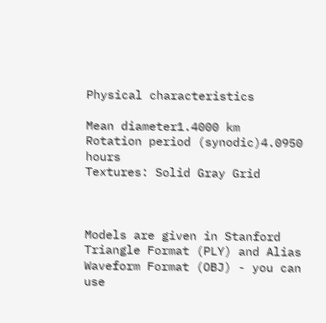Physical characteristics

Mean diameter1.4000 km
Rotation period (synodic)4.0950 hours
Textures: Solid Gray Grid



Models are given in Stanford Triangle Format (PLY) and Alias Waveform Format (OBJ) - you can use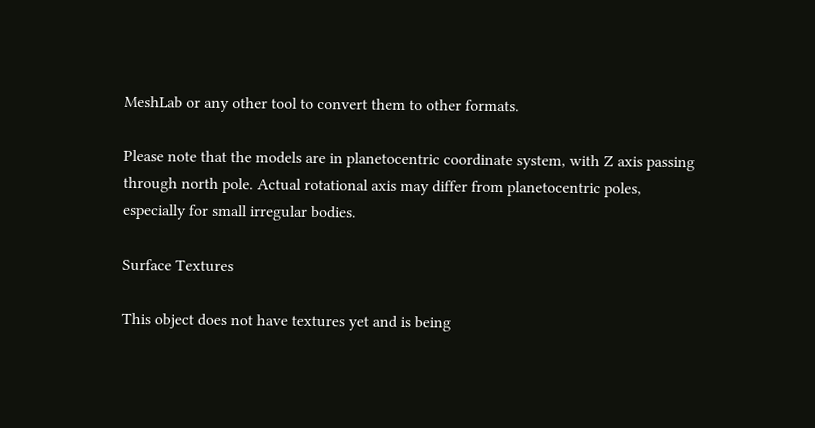MeshLab or any other tool to convert them to other formats.

Please note that the models are in planetocentric coordinate system, with Z axis passing through north pole. Actual rotational axis may differ from planetocentric poles, especially for small irregular bodies.

Surface Textures

This object does not have textures yet and is being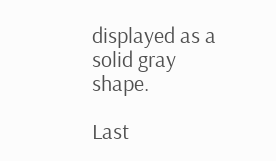displayed as a solid gray shape.

Last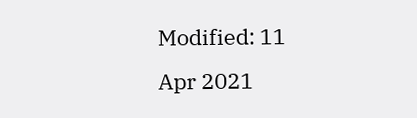Modified: 11 Apr 2021